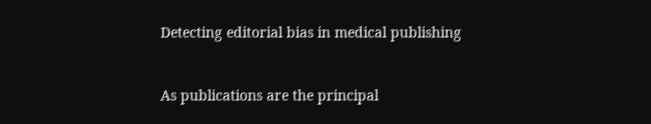Detecting editorial bias in medical publishing


As publications are the principal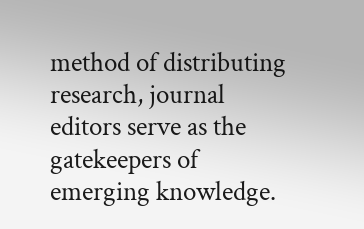method of distributing research, journal editors serve as the gatekeepers of emerging knowledge.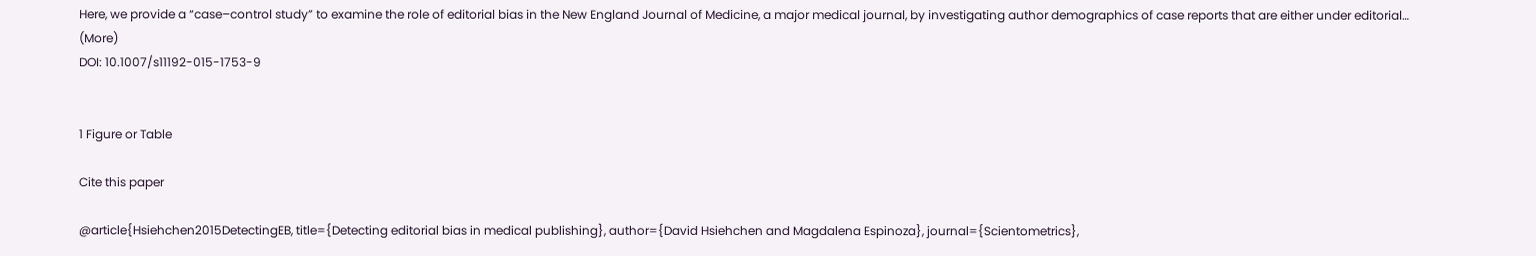Here, we provide a “case–control study” to examine the role of editorial bias in the New England Journal of Medicine, a major medical journal, by investigating author demographics of case reports that are either under editorial… (More)
DOI: 10.1007/s11192-015-1753-9


1 Figure or Table

Cite this paper

@article{Hsiehchen2015DetectingEB, title={Detecting editorial bias in medical publishing}, author={David Hsiehchen and Magdalena Espinoza}, journal={Scientometrics},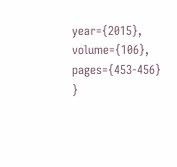year={2015}, volume={106}, pages={453-456} }